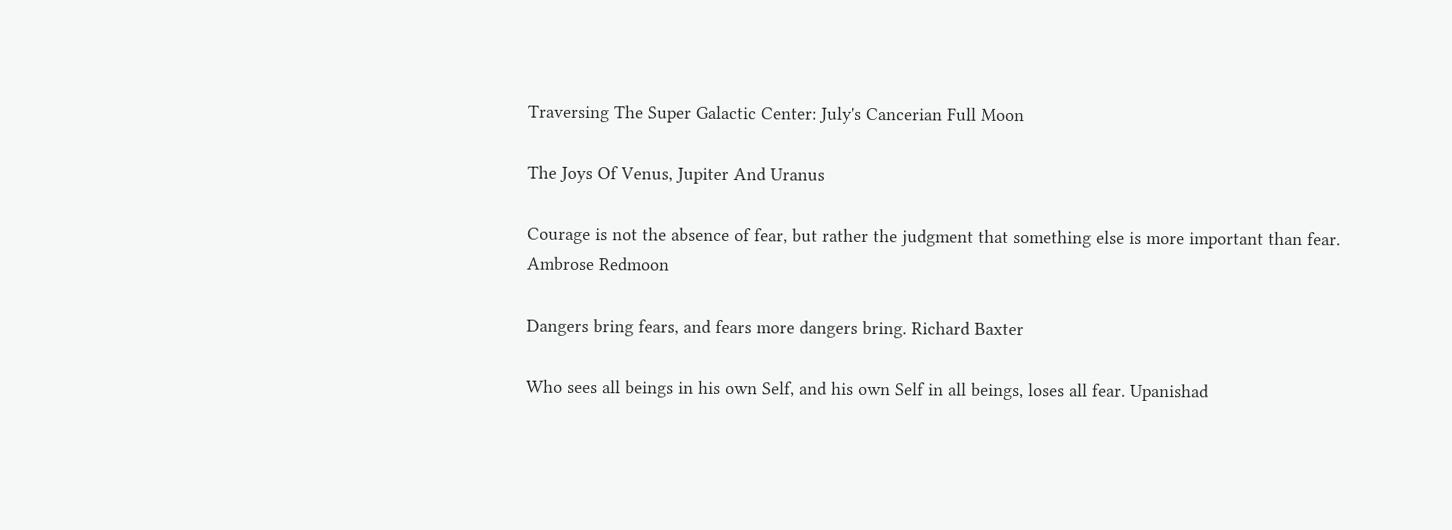Traversing The Super Galactic Center: July's Cancerian Full Moon

The Joys Of Venus, Jupiter And Uranus

Courage is not the absence of fear, but rather the judgment that something else is more important than fear. Ambrose Redmoon

Dangers bring fears, and fears more dangers bring. Richard Baxter

Who sees all beings in his own Self, and his own Self in all beings, loses all fear. Upanishad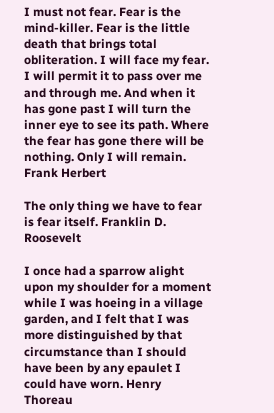I must not fear. Fear is the mind-killer. Fear is the little death that brings total obliteration. I will face my fear. I will permit it to pass over me and through me. And when it has gone past I will turn the inner eye to see its path. Where the fear has gone there will be nothing. Only I will remain. Frank Herbert

The only thing we have to fear is fear itself. Franklin D. Roosevelt

I once had a sparrow alight upon my shoulder for a moment while I was hoeing in a village garden, and I felt that I was more distinguished by that circumstance than I should have been by any epaulet I could have worn. Henry Thoreau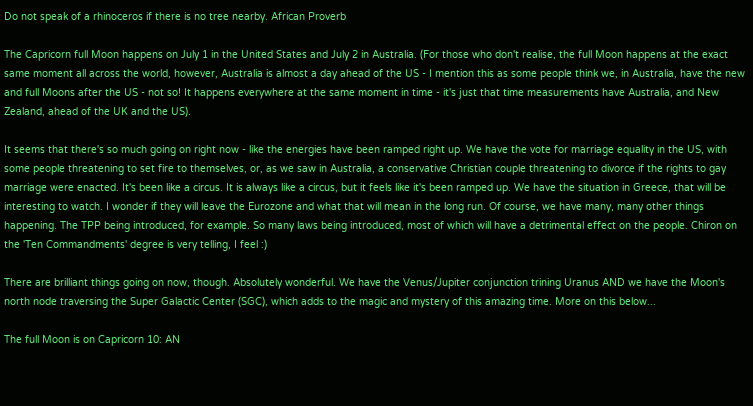Do not speak of a rhinoceros if there is no tree nearby. African Proverb

The Capricorn full Moon happens on July 1 in the United States and July 2 in Australia. (For those who don't realise, the full Moon happens at the exact same moment all across the world, however, Australia is almost a day ahead of the US - I mention this as some people think we, in Australia, have the new and full Moons after the US - not so! It happens everywhere at the same moment in time - it's just that time measurements have Australia, and New Zealand, ahead of the UK and the US).

It seems that there's so much going on right now - like the energies have been ramped right up. We have the vote for marriage equality in the US, with some people threatening to set fire to themselves, or, as we saw in Australia, a conservative Christian couple threatening to divorce if the rights to gay marriage were enacted. It's been like a circus. It is always like a circus, but it feels like it's been ramped up. We have the situation in Greece, that will be interesting to watch. I wonder if they will leave the Eurozone and what that will mean in the long run. Of course, we have many, many other things happening. The TPP being introduced, for example. So many laws being introduced, most of which will have a detrimental effect on the people. Chiron on the 'Ten Commandments' degree is very telling, I feel :)

There are brilliant things going on now, though. Absolutely wonderful. We have the Venus/Jupiter conjunction trining Uranus AND we have the Moon's north node traversing the Super Galactic Center (SGC), which adds to the magic and mystery of this amazing time. More on this below...

The full Moon is on Capricorn 10: AN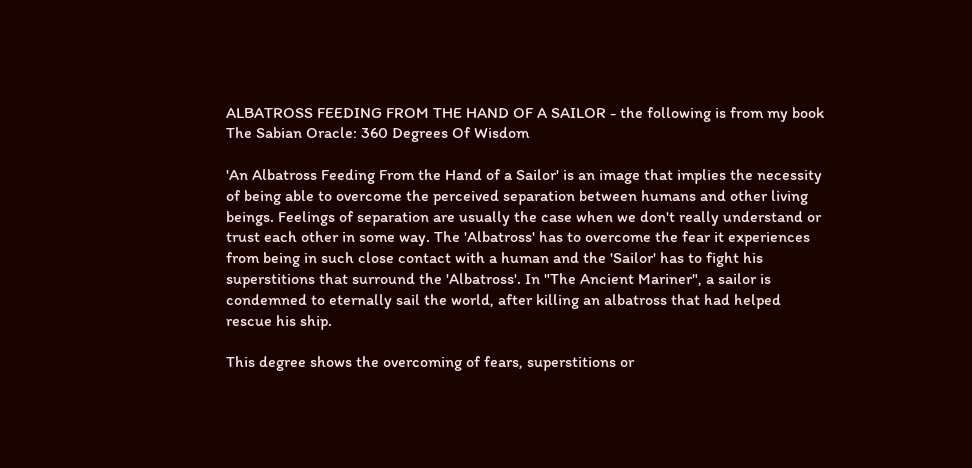ALBATROSS FEEDING FROM THE HAND OF A SAILOR - the following is from my book The Sabian Oracle: 360 Degrees Of Wisdom

'An Albatross Feeding From the Hand of a Sailor' is an image that implies the necessity of being able to overcome the perceived separation between humans and other living beings. Feelings of separation are usually the case when we don't really understand or trust each other in some way. The 'Albatross' has to overcome the fear it experiences from being in such close contact with a human and the 'Sailor' has to fight his superstitions that surround the 'Albatross'. In "The Ancient Mariner", a sailor is condemned to eternally sail the world, after killing an albatross that had helped rescue his ship.

This degree shows the overcoming of fears, superstitions or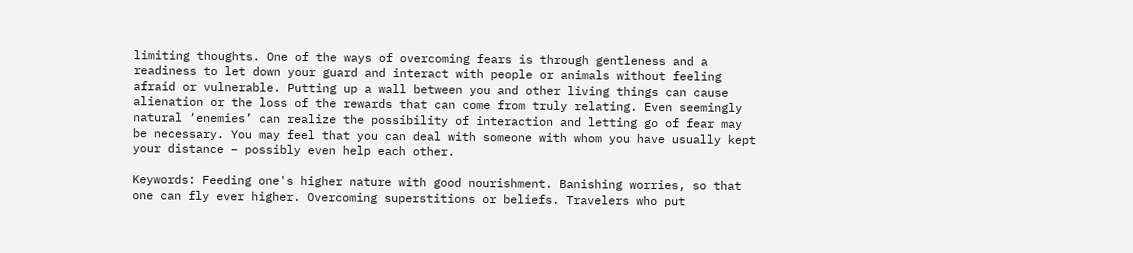limiting thoughts. One of the ways of overcoming fears is through gentleness and a readiness to let down your guard and interact with people or animals without feeling afraid or vulnerable. Putting up a wall between you and other living things can cause alienation or the loss of the rewards that can come from truly relating. Even seemingly natural ‘enemies’ can realize the possibility of interaction and letting go of fear may be necessary. You may feel that you can deal with someone with whom you have usually kept your distance – possibly even help each other.

Keywords: Feeding one's higher nature with good nourishment. Banishing worries, so that one can fly ever higher. Overcoming superstitions or beliefs. Travelers who put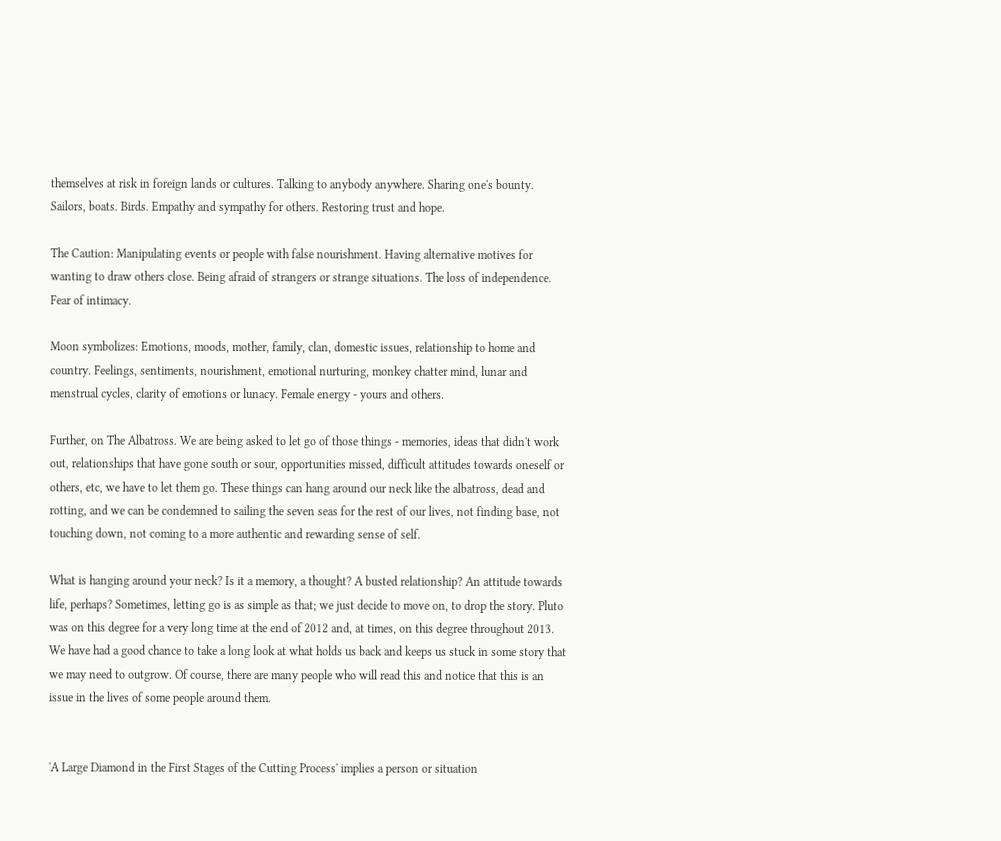themselves at risk in foreign lands or cultures. Talking to anybody anywhere. Sharing one's bounty. Sailors, boats. Birds. Empathy and sympathy for others. Restoring trust and hope.

The Caution: Manipulating events or people with false nourishment. Having alternative motives for wanting to draw others close. Being afraid of strangers or strange situations. The loss of independence. Fear of intimacy.

Moon symbolizes: Emotions, moods, mother, family, clan, domestic issues, relationship to home and country. Feelings, sentiments, nourishment, emotional nurturing, monkey chatter mind, lunar and menstrual cycles, clarity of emotions or lunacy. Female energy - yours and others.

Further, on The Albatross. We are being asked to let go of those things - memories, ideas that didn't work out, relationships that have gone south or sour, opportunities missed, difficult attitudes towards oneself or others, etc, we have to let them go. These things can hang around our neck like the albatross, dead and rotting, and we can be condemned to sailing the seven seas for the rest of our lives, not finding base, not touching down, not coming to a more authentic and rewarding sense of self.

What is hanging around your neck? Is it a memory, a thought? A busted relationship? An attitude towards life, perhaps? Sometimes, letting go is as simple as that; we just decide to move on, to drop the story. Pluto was on this degree for a very long time at the end of 2012 and, at times, on this degree throughout 2013. We have had a good chance to take a long look at what holds us back and keeps us stuck in some story that we may need to outgrow. Of course, there are many people who will read this and notice that this is an issue in the lives of some people around them.


'A Large Diamond in the First Stages of the Cutting Process' implies a person or situation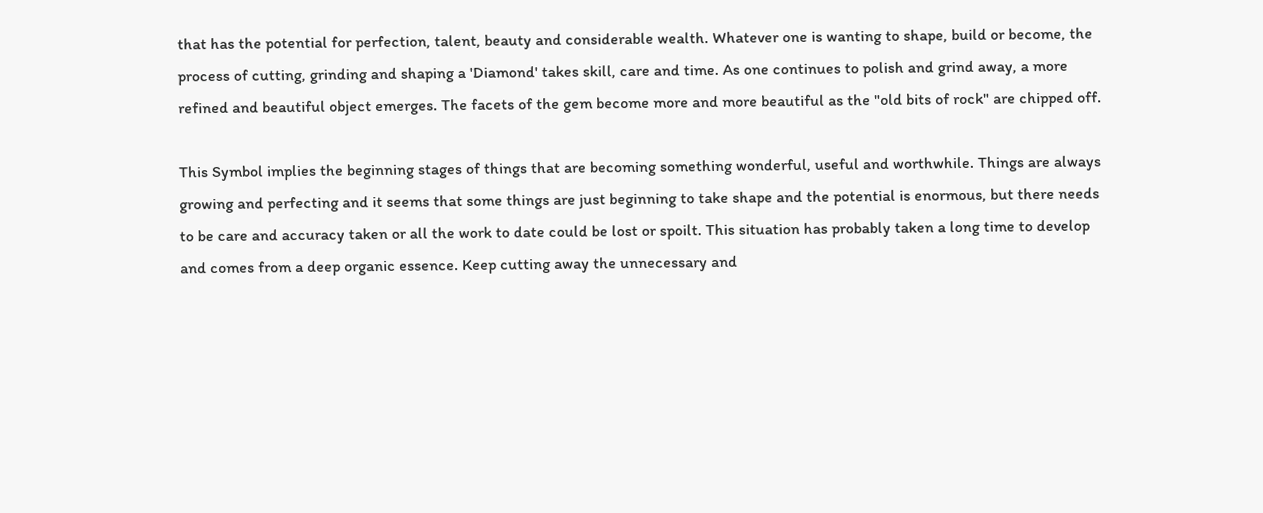that has the potential for perfection, talent, beauty and considerable wealth. Whatever one is wanting to shape, build or become, the process of cutting, grinding and shaping a 'Diamond' takes skill, care and time. As one continues to polish and grind away, a more refined and beautiful object emerges. The facets of the gem become more and more beautiful as the "old bits of rock" are chipped off.

This Symbol implies the beginning stages of things that are becoming something wonderful, useful and worthwhile. Things are always growing and perfecting and it seems that some things are just beginning to take shape and the potential is enormous, but there needs to be care and accuracy taken or all the work to date could be lost or spoilt. This situation has probably taken a long time to develop and comes from a deep organic essence. Keep cutting away the unnecessary and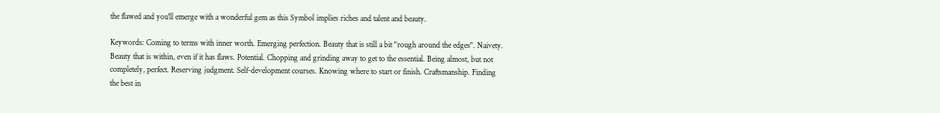the flawed and you'll emerge with a wonderful gem as this Symbol implies riches and talent and beauty.

Keywords: Coming to terms with inner worth. Emerging perfection. Beauty that is still a bit "rough around the edges". Naivety. Beauty that is within, even if it has flaws. Potential. Chopping and grinding away to get to the essential. Being almost, but not completely, perfect. Reserving judgment. Self-development courses. Knowing where to start or finish. Craftsmanship. Finding the best in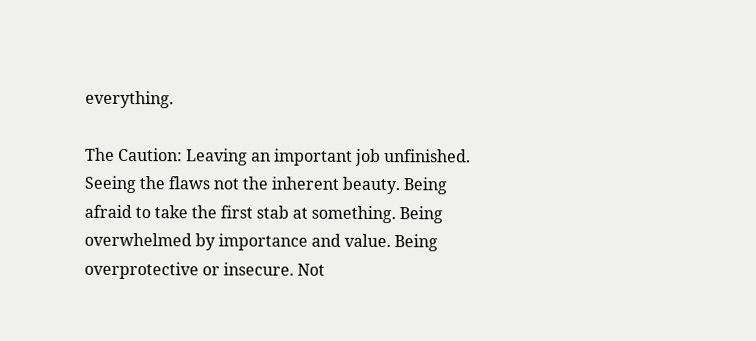everything.

The Caution: Leaving an important job unfinished. Seeing the flaws not the inherent beauty. Being afraid to take the first stab at something. Being overwhelmed by importance and value. Being overprotective or insecure. Not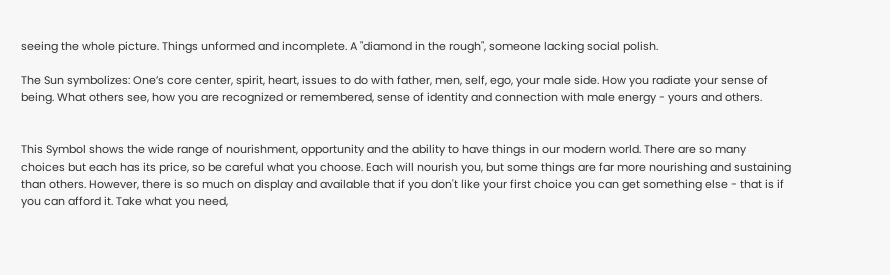seeing the whole picture. Things unformed and incomplete. A "diamond in the rough", someone lacking social polish.

The Sun symbolizes: One’s core center, spirit, heart, issues to do with father, men, self, ego, your male side. How you radiate your sense of being. What others see, how you are recognized or remembered, sense of identity and connection with male energy - yours and others.


This Symbol shows the wide range of nourishment, opportunity and the ability to have things in our modern world. There are so many choices but each has its price, so be careful what you choose. Each will nourish you, but some things are far more nourishing and sustaining than others. However, there is so much on display and available that if you don't like your first choice you can get something else - that is if you can afford it. Take what you need,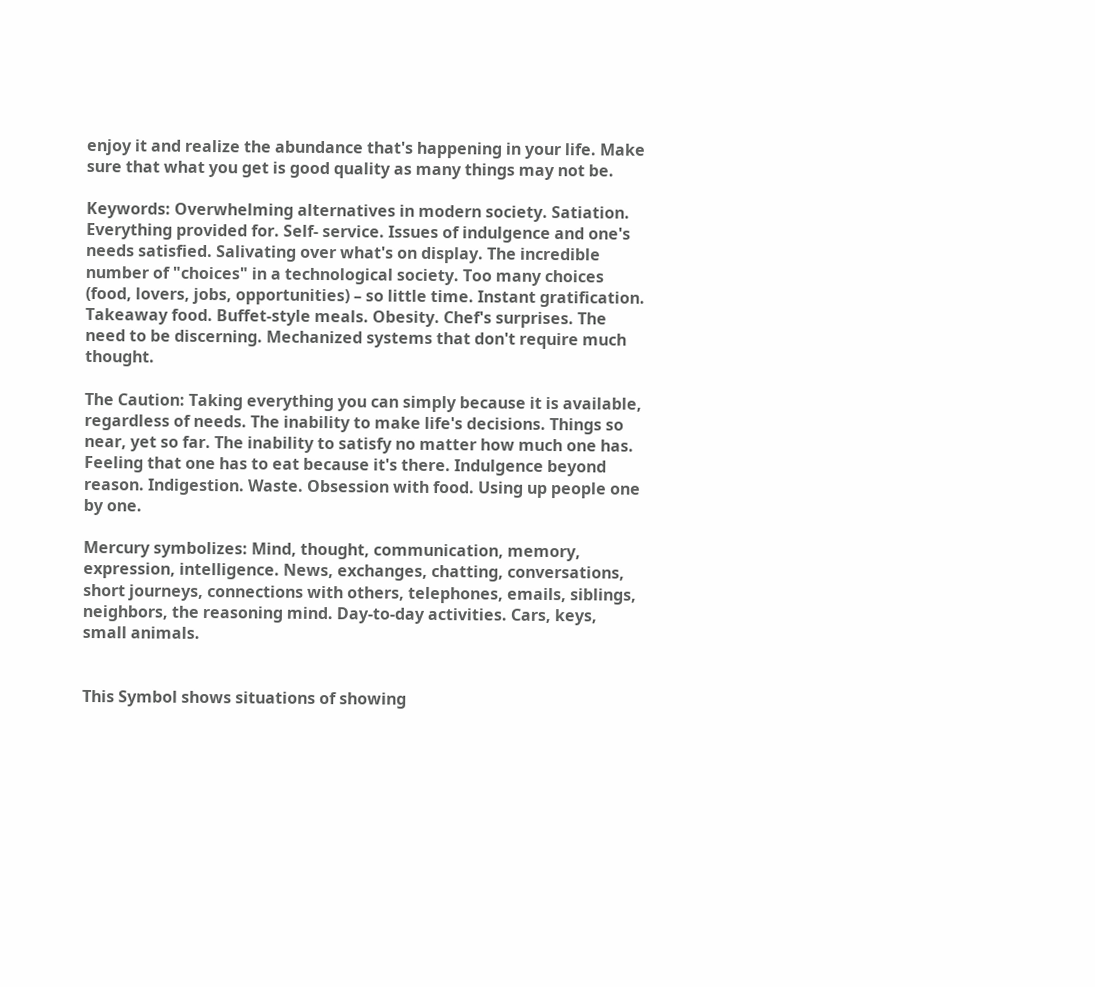enjoy it and realize the abundance that's happening in your life. Make sure that what you get is good quality as many things may not be.

Keywords: Overwhelming alternatives in modern society. Satiation. Everything provided for. Self- service. Issues of indulgence and one's needs satisfied. Salivating over what's on display. The incredible number of "choices" in a technological society. Too many choices (food, lovers, jobs, opportunities) – so little time. Instant gratification. Takeaway food. Buffet-style meals. Obesity. Chef's surprises. The need to be discerning. Mechanized systems that don't require much thought.

The Caution: Taking everything you can simply because it is available, regardless of needs. The inability to make life's decisions. Things so near, yet so far. The inability to satisfy no matter how much one has. Feeling that one has to eat because it's there. Indulgence beyond reason. Indigestion. Waste. Obsession with food. Using up people one by one.

Mercury symbolizes: Mind, thought, communication, memory, expression, intelligence. News, exchanges, chatting, conversations, short journeys, connections with others, telephones, emails, siblings, neighbors, the reasoning mind. Day-to-day activities. Cars, keys, small animals.


This Symbol shows situations of showing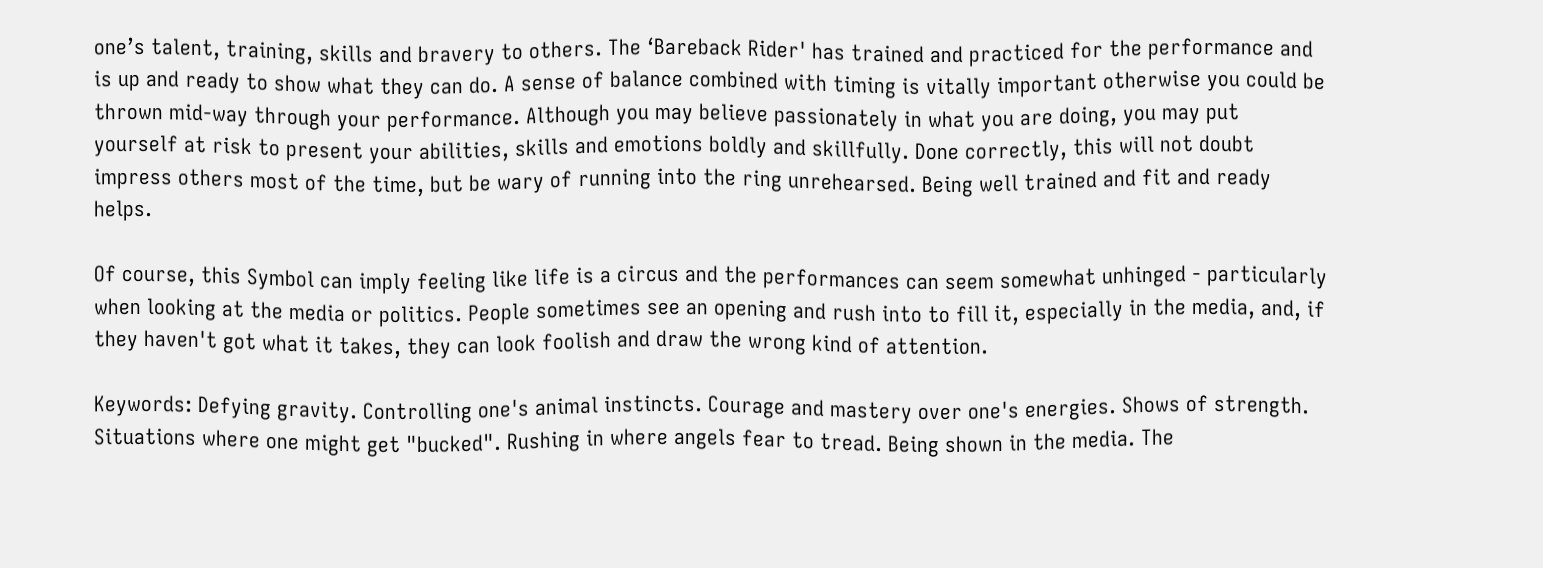one’s talent, training, skills and bravery to others. The ‘Bareback Rider' has trained and practiced for the performance and is up and ready to show what they can do. A sense of balance combined with timing is vitally important otherwise you could be thrown mid-way through your performance. Although you may believe passionately in what you are doing, you may put yourself at risk to present your abilities, skills and emotions boldly and skillfully. Done correctly, this will not doubt impress others most of the time, but be wary of running into the ring unrehearsed. Being well trained and fit and ready helps.

Of course, this Symbol can imply feeling like life is a circus and the performances can seem somewhat unhinged - particularly when looking at the media or politics. People sometimes see an opening and rush into to fill it, especially in the media, and, if they haven't got what it takes, they can look foolish and draw the wrong kind of attention.

Keywords: Defying gravity. Controlling one's animal instincts. Courage and mastery over one's energies. Shows of strength. Situations where one might get "bucked". Rushing in where angels fear to tread. Being shown in the media. The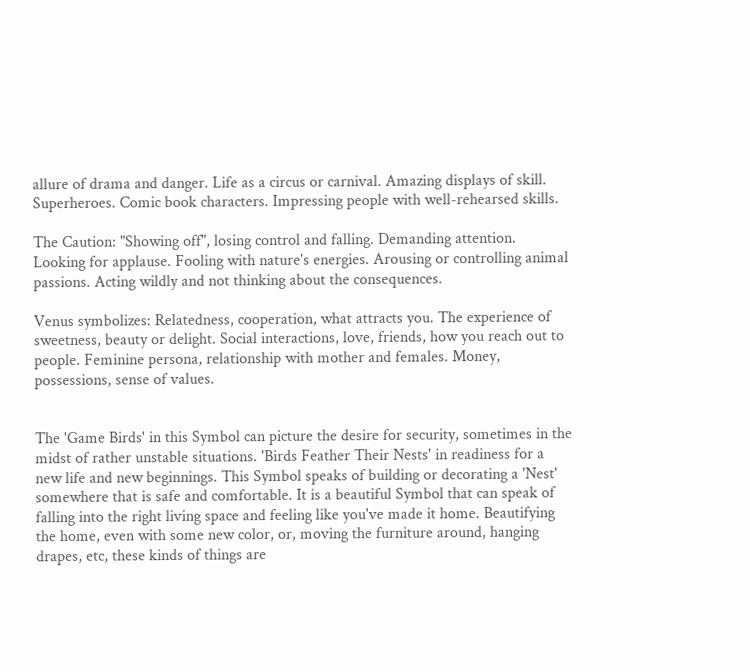allure of drama and danger. Life as a circus or carnival. Amazing displays of skill. Superheroes. Comic book characters. Impressing people with well-rehearsed skills.

The Caution: "Showing off", losing control and falling. Demanding attention. Looking for applause. Fooling with nature's energies. Arousing or controlling animal passions. Acting wildly and not thinking about the consequences.

Venus symbolizes: Relatedness, cooperation, what attracts you. The experience of sweetness, beauty or delight. Social interactions, love, friends, how you reach out to people. Feminine persona, relationship with mother and females. Money, possessions, sense of values.


The 'Game Birds' in this Symbol can picture the desire for security, sometimes in the midst of rather unstable situations. 'Birds Feather Their Nests' in readiness for a new life and new beginnings. This Symbol speaks of building or decorating a 'Nest' somewhere that is safe and comfortable. It is a beautiful Symbol that can speak of falling into the right living space and feeling like you've made it home. Beautifying the home, even with some new color, or, moving the furniture around, hanging drapes, etc, these kinds of things are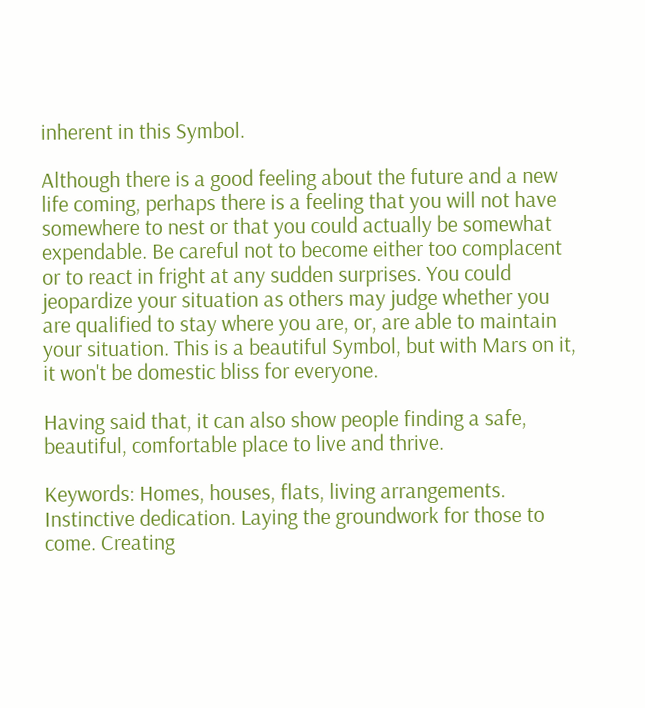inherent in this Symbol.

Although there is a good feeling about the future and a new life coming, perhaps there is a feeling that you will not have somewhere to nest or that you could actually be somewhat expendable. Be careful not to become either too complacent or to react in fright at any sudden surprises. You could jeopardize your situation as others may judge whether you are qualified to stay where you are, or, are able to maintain your situation. This is a beautiful Symbol, but with Mars on it, it won't be domestic bliss for everyone.

Having said that, it can also show people finding a safe, beautiful, comfortable place to live and thrive.

Keywords: Homes, houses, flats, living arrangements. Instinctive dedication. Laying the groundwork for those to come. Creating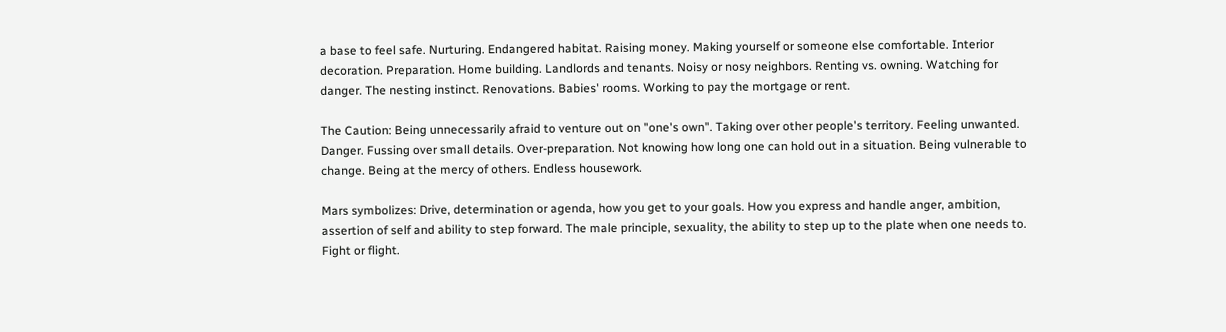a base to feel safe. Nurturing. Endangered habitat. Raising money. Making yourself or someone else comfortable. Interior decoration. Preparation. Home building. Landlords and tenants. Noisy or nosy neighbors. Renting vs. owning. Watching for danger. The nesting instinct. Renovations. Babies' rooms. Working to pay the mortgage or rent.

The Caution: Being unnecessarily afraid to venture out on "one's own". Taking over other people's territory. Feeling unwanted. Danger. Fussing over small details. Over-preparation. Not knowing how long one can hold out in a situation. Being vulnerable to change. Being at the mercy of others. Endless housework.

Mars symbolizes: Drive, determination or agenda, how you get to your goals. How you express and handle anger, ambition, assertion of self and ability to step forward. The male principle, sexuality, the ability to step up to the plate when one needs to. Fight or flight.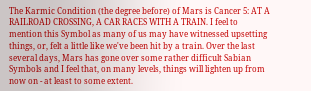The Karmic Condition (the degree before) of Mars is Cancer 5: AT A RAILROAD CROSSING, A CAR RACES WITH A TRAIN. I feel to mention this Symbol as many of us may have witnessed upsetting things, or, felt a little like we've been hit by a train. Over the last several days, Mars has gone over some rather difficult Sabian Symbols and I feel that, on many levels, things will lighten up from now on - at least to some extent.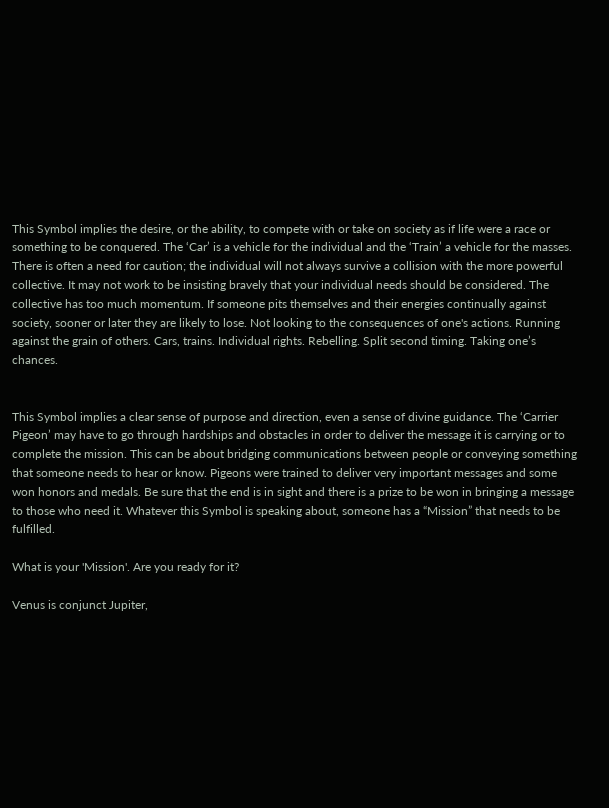This Symbol implies the desire, or the ability, to compete with or take on society as if life were a race or something to be conquered. The ‘Car’ is a vehicle for the individual and the ‘Train’ a vehicle for the masses. There is often a need for caution; the individual will not always survive a collision with the more powerful collective. It may not work to be insisting bravely that your individual needs should be considered. The collective has too much momentum. If someone pits themselves and their energies continually against society, sooner or later they are likely to lose. Not looking to the consequences of one's actions. Running against the grain of others. Cars, trains. Individual rights. Rebelling. Split second timing. Taking one’s chances.


This Symbol implies a clear sense of purpose and direction, even a sense of divine guidance. The ‘Carrier Pigeon’ may have to go through hardships and obstacles in order to deliver the message it is carrying or to complete the mission. This can be about bridging communications between people or conveying something that someone needs to hear or know. Pigeons were trained to deliver very important messages and some won honors and medals. Be sure that the end is in sight and there is a prize to be won in bringing a message to those who need it. Whatever this Symbol is speaking about, someone has a “Mission” that needs to be fulfilled.

What is your 'Mission'. Are you ready for it?

Venus is conjunct Jupiter,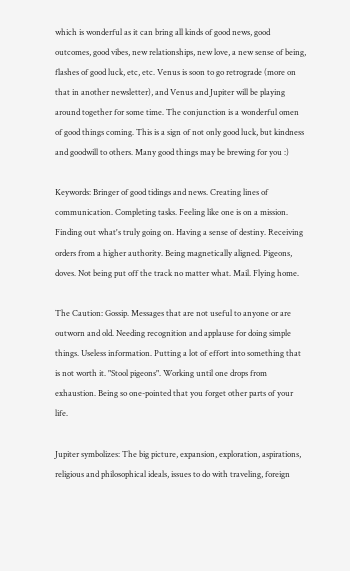which is wonderful as it can bring all kinds of good news, good outcomes, good vibes, new relationships, new love, a new sense of being, flashes of good luck, etc, etc. Venus is soon to go retrograde (more on that in another newsletter), and Venus and Jupiter will be playing around together for some time. The conjunction is a wonderful omen of good things coming. This is a sign of not only good luck, but kindness and goodwill to others. Many good things may be brewing for you :)

Keywords: Bringer of good tidings and news. Creating lines of communication. Completing tasks. Feeling like one is on a mission. Finding out what's truly going on. Having a sense of destiny. Receiving orders from a higher authority. Being magnetically aligned. Pigeons, doves. Not being put off the track no matter what. Mail. Flying home.

The Caution: Gossip. Messages that are not useful to anyone or are outworn and old. Needing recognition and applause for doing simple things. Useless information. Putting a lot of effort into something that is not worth it. "Stool pigeons". Working until one drops from exhaustion. Being so one-pointed that you forget other parts of your life.

Jupiter symbolizes: The big picture, expansion, exploration, aspirations, religious and philosophical ideals, issues to do with traveling, foreign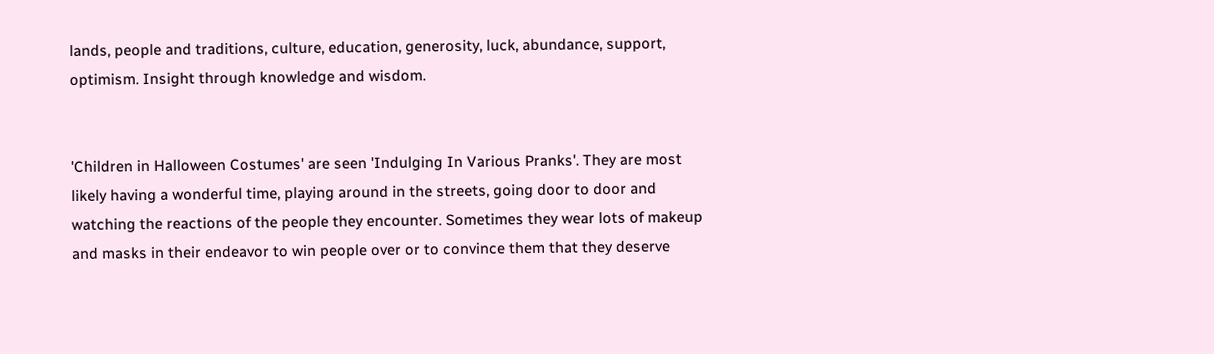lands, people and traditions, culture, education, generosity, luck, abundance, support, optimism. Insight through knowledge and wisdom.


'Children in Halloween Costumes' are seen 'Indulging In Various Pranks'. They are most likely having a wonderful time, playing around in the streets, going door to door and watching the reactions of the people they encounter. Sometimes they wear lots of makeup and masks in their endeavor to win people over or to convince them that they deserve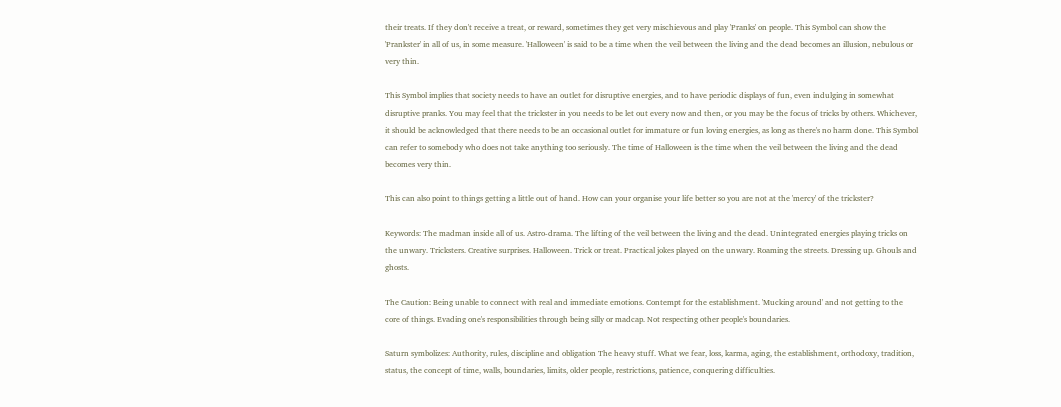their treats. If they don't receive a treat, or reward, sometimes they get very mischievous and play 'Pranks' on people. This Symbol can show the 'Prankster' in all of us, in some measure. 'Halloween' is said to be a time when the veil between the living and the dead becomes an illusion, nebulous or very thin.

This Symbol implies that society needs to have an outlet for disruptive energies, and to have periodic displays of fun, even indulging in somewhat disruptive pranks. You may feel that the trickster in you needs to be let out every now and then, or you may be the focus of tricks by others. Whichever, it should be acknowledged that there needs to be an occasional outlet for immature or fun loving energies, as long as there's no harm done. This Symbol can refer to somebody who does not take anything too seriously. The time of Halloween is the time when the veil between the living and the dead becomes very thin.

This can also point to things getting a little out of hand. How can your organise your life better so you are not at the 'mercy' of the trickster?

Keywords: The madman inside all of us. Astro-drama. The lifting of the veil between the living and the dead. Unintegrated energies playing tricks on the unwary. Tricksters. Creative surprises. Halloween. Trick or treat. Practical jokes played on the unwary. Roaming the streets. Dressing up. Ghouls and ghosts.

The Caution: Being unable to connect with real and immediate emotions. Contempt for the establishment. 'Mucking around' and not getting to the core of things. Evading one's responsibilities through being silly or madcap. Not respecting other people's boundaries.

Saturn symbolizes: Authority, rules, discipline and obligation The heavy stuff. What we fear, loss, karma, aging, the establishment, orthodoxy, tradition, status, the concept of time, walls, boundaries, limits, older people, restrictions, patience, conquering difficulties.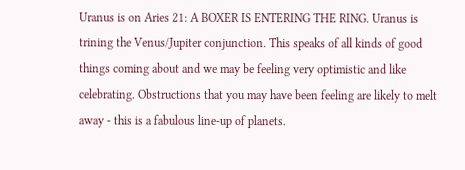Uranus is on Aries 21: A BOXER IS ENTERING THE RING. Uranus is trining the Venus/Jupiter conjunction. This speaks of all kinds of good things coming about and we may be feeling very optimistic and like celebrating. Obstructions that you may have been feeling are likely to melt away - this is a fabulous line-up of planets.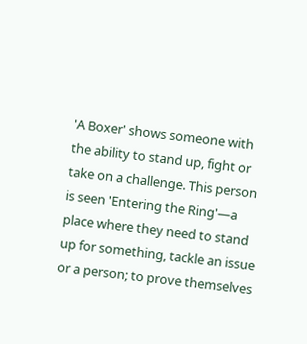'A Boxer' shows someone with the ability to stand up, fight or take on a challenge. This person is seen 'Entering the Ring'—a place where they need to stand up for something, tackle an issue or a person; to prove themselves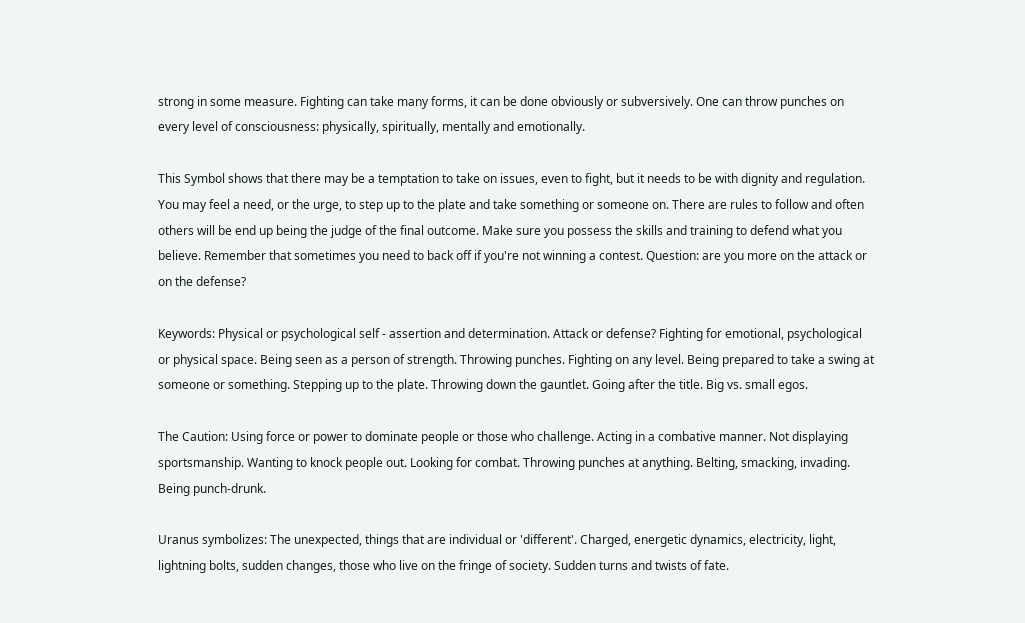strong in some measure. Fighting can take many forms, it can be done obviously or subversively. One can throw punches on every level of consciousness: physically, spiritually, mentally and emotionally.

This Symbol shows that there may be a temptation to take on issues, even to fight, but it needs to be with dignity and regulation. You may feel a need, or the urge, to step up to the plate and take something or someone on. There are rules to follow and often others will be end up being the judge of the final outcome. Make sure you possess the skills and training to defend what you believe. Remember that sometimes you need to back off if you're not winning a contest. Question: are you more on the attack or on the defense?

Keywords: Physical or psychological self - assertion and determination. Attack or defense? Fighting for emotional, psychological or physical space. Being seen as a person of strength. Throwing punches. Fighting on any level. Being prepared to take a swing at someone or something. Stepping up to the plate. Throwing down the gauntlet. Going after the title. Big vs. small egos.

The Caution: Using force or power to dominate people or those who challenge. Acting in a combative manner. Not displaying sportsmanship. Wanting to knock people out. Looking for combat. Throwing punches at anything. Belting, smacking, invading. Being punch-drunk.

Uranus symbolizes: The unexpected, things that are individual or 'different'. Charged, energetic dynamics, electricity, light, lightning bolts, sudden changes, those who live on the fringe of society. Sudden turns and twists of fate.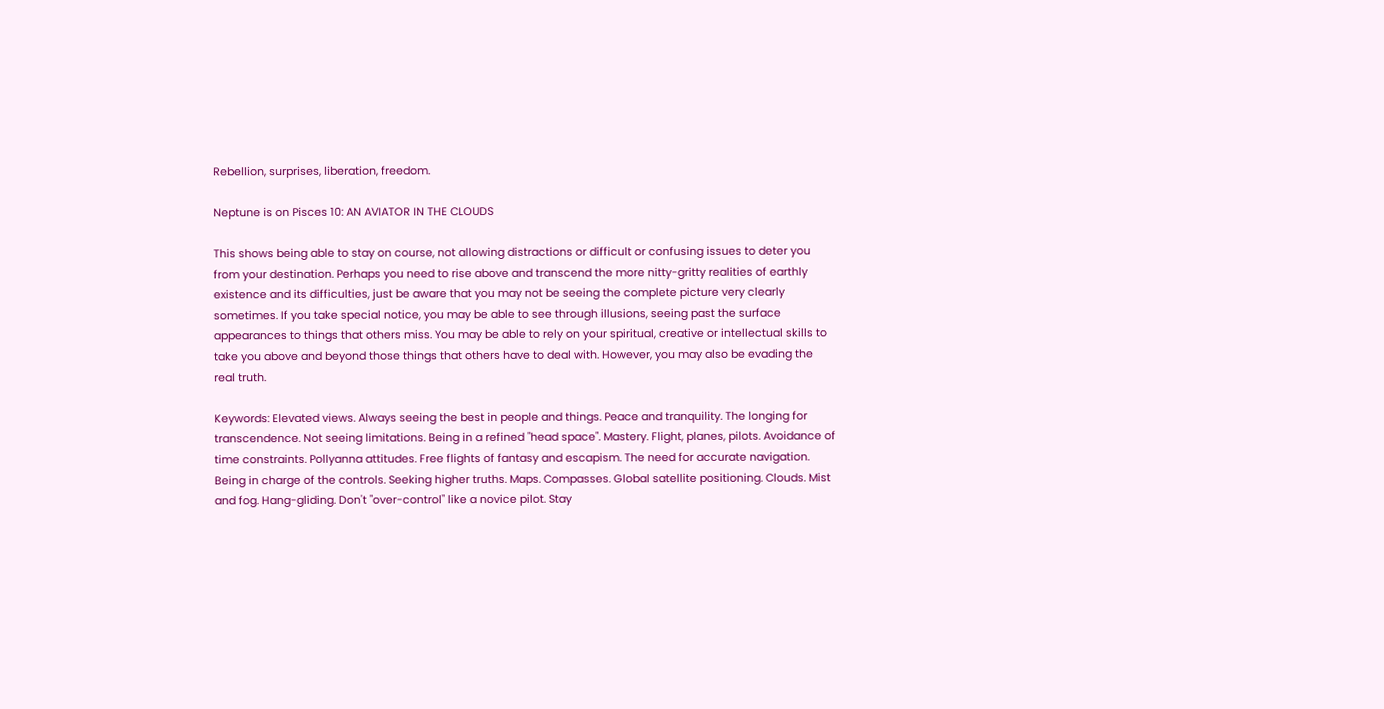Rebellion, surprises, liberation, freedom.

Neptune is on Pisces 10: AN AVIATOR IN THE CLOUDS

This shows being able to stay on course, not allowing distractions or difficult or confusing issues to deter you from your destination. Perhaps you need to rise above and transcend the more nitty-gritty realities of earthly existence and its difficulties, just be aware that you may not be seeing the complete picture very clearly sometimes. If you take special notice, you may be able to see through illusions, seeing past the surface appearances to things that others miss. You may be able to rely on your spiritual, creative or intellectual skills to take you above and beyond those things that others have to deal with. However, you may also be evading the real truth.

Keywords: Elevated views. Always seeing the best in people and things. Peace and tranquility. The longing for transcendence. Not seeing limitations. Being in a refined "head space". Mastery. Flight, planes, pilots. Avoidance of time constraints. Pollyanna attitudes. Free flights of fantasy and escapism. The need for accurate navigation. Being in charge of the controls. Seeking higher truths. Maps. Compasses. Global satellite positioning. Clouds. Mist and fog. Hang-gliding. Don't "over-control" like a novice pilot. Stay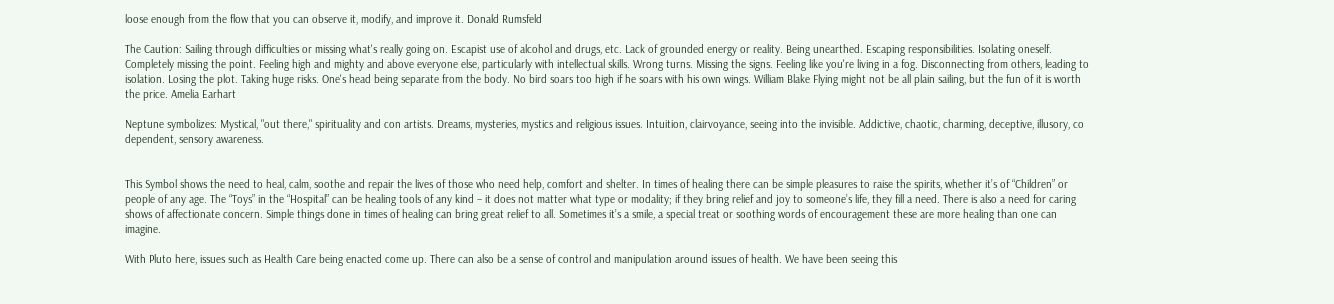loose enough from the flow that you can observe it, modify, and improve it. Donald Rumsfeld

The Caution: Sailing through difficulties or missing what's really going on. Escapist use of alcohol and drugs, etc. Lack of grounded energy or reality. Being unearthed. Escaping responsibilities. Isolating oneself. Completely missing the point. Feeling high and mighty and above everyone else, particularly with intellectual skills. Wrong turns. Missing the signs. Feeling like you're living in a fog. Disconnecting from others, leading to isolation. Losing the plot. Taking huge risks. One's head being separate from the body. No bird soars too high if he soars with his own wings. William Blake Flying might not be all plain sailing, but the fun of it is worth the price. Amelia Earhart

Neptune symbolizes: Mystical, "out there," spirituality and con artists. Dreams, mysteries, mystics and religious issues. Intuition, clairvoyance, seeing into the invisible. Addictive, chaotic, charming, deceptive, illusory, co dependent, sensory awareness.


This Symbol shows the need to heal, calm, soothe and repair the lives of those who need help, comfort and shelter. In times of healing there can be simple pleasures to raise the spirits, whether it’s of “Children” or people of any age. The “Toys” in the “Hospital” can be healing tools of any kind – it does not matter what type or modality; if they bring relief and joy to someone’s life, they fill a need. There is also a need for caring shows of affectionate concern. Simple things done in times of healing can bring great relief to all. Sometimes it’s a smile, a special treat or soothing words of encouragement these are more healing than one can imagine.

With Pluto here, issues such as Health Care being enacted come up. There can also be a sense of control and manipulation around issues of health. We have been seeing this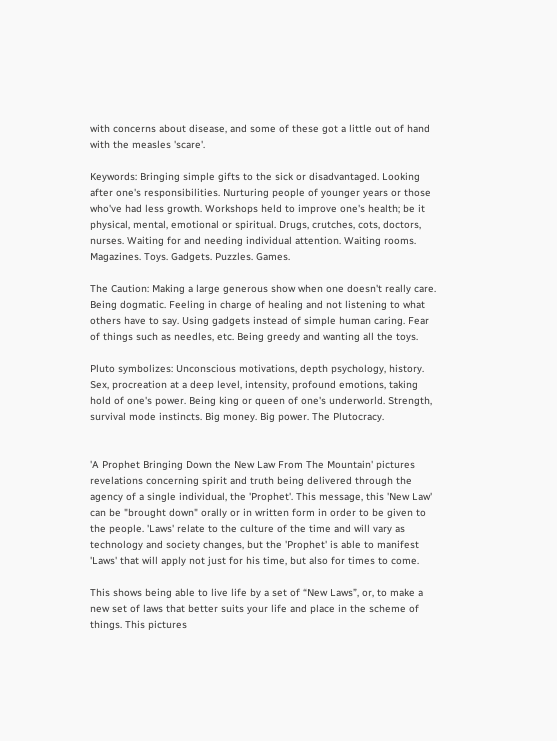with concerns about disease, and some of these got a little out of hand with the measles 'scare'.

Keywords: Bringing simple gifts to the sick or disadvantaged. Looking after one's responsibilities. Nurturing people of younger years or those who've had less growth. Workshops held to improve one's health; be it physical, mental, emotional or spiritual. Drugs, crutches, cots, doctors, nurses. Waiting for and needing individual attention. Waiting rooms. Magazines. Toys. Gadgets. Puzzles. Games.

The Caution: Making a large generous show when one doesn't really care. Being dogmatic. Feeling in charge of healing and not listening to what others have to say. Using gadgets instead of simple human caring. Fear of things such as needles, etc. Being greedy and wanting all the toys.

Pluto symbolizes: Unconscious motivations, depth psychology, history. Sex, procreation at a deep level, intensity, profound emotions, taking hold of one's power. Being king or queen of one's underworld. Strength, survival mode instincts. Big money. Big power. The Plutocracy.


'A Prophet Bringing Down the New Law From The Mountain' pictures revelations concerning spirit and truth being delivered through the agency of a single individual, the 'Prophet'. This message, this 'New Law' can be "brought down" orally or in written form in order to be given to the people. 'Laws' relate to the culture of the time and will vary as technology and society changes, but the 'Prophet' is able to manifest 'Laws' that will apply not just for his time, but also for times to come.

This shows being able to live life by a set of “New Laws”, or, to make a new set of laws that better suits your life and place in the scheme of things. This pictures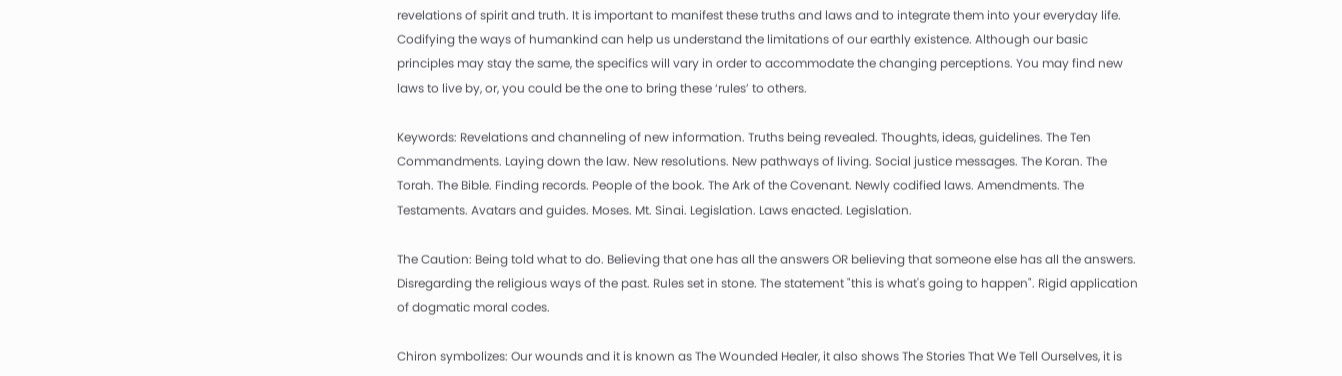revelations of spirit and truth. It is important to manifest these truths and laws and to integrate them into your everyday life. Codifying the ways of humankind can help us understand the limitations of our earthly existence. Although our basic principles may stay the same, the specifics will vary in order to accommodate the changing perceptions. You may find new laws to live by, or, you could be the one to bring these ‘rules’ to others.

Keywords: Revelations and channeling of new information. Truths being revealed. Thoughts, ideas, guidelines. The Ten Commandments. Laying down the law. New resolutions. New pathways of living. Social justice messages. The Koran. The Torah. The Bible. Finding records. People of the book. The Ark of the Covenant. Newly codified laws. Amendments. The Testaments. Avatars and guides. Moses. Mt. Sinai. Legislation. Laws enacted. Legislation.

The Caution: Being told what to do. Believing that one has all the answers OR believing that someone else has all the answers. Disregarding the religious ways of the past. Rules set in stone. The statement "this is what's going to happen". Rigid application of dogmatic moral codes.

Chiron symbolizes: Our wounds and it is known as The Wounded Healer, it also shows The Stories That We Tell Ourselves, it is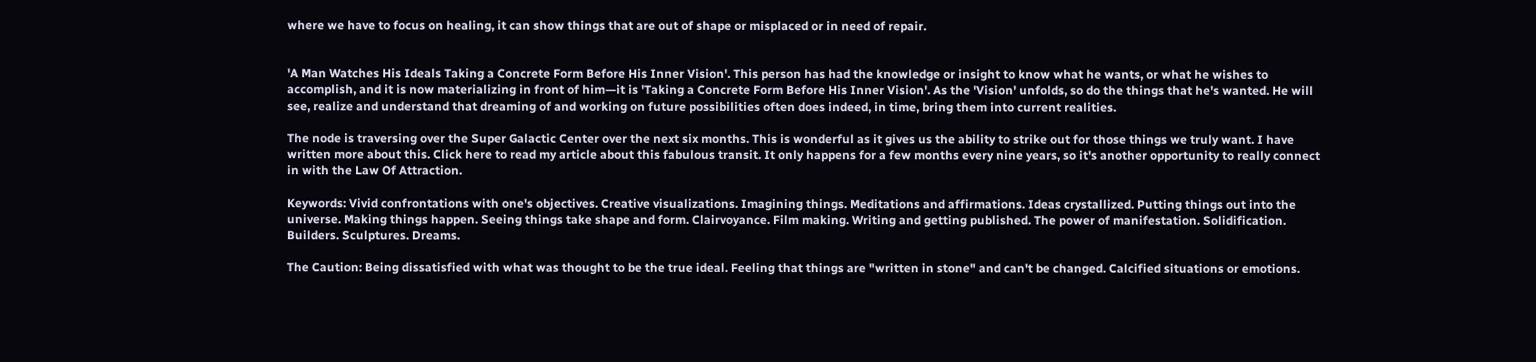where we have to focus on healing, it can show things that are out of shape or misplaced or in need of repair.


'A Man Watches His Ideals Taking a Concrete Form Before His Inner Vision'. This person has had the knowledge or insight to know what he wants, or what he wishes to accomplish, and it is now materializing in front of him—it is 'Taking a Concrete Form Before His Inner Vision'. As the 'Vision' unfolds, so do the things that he's wanted. He will see, realize and understand that dreaming of and working on future possibilities often does indeed, in time, bring them into current realities.

The node is traversing over the Super Galactic Center over the next six months. This is wonderful as it gives us the ability to strike out for those things we truly want. I have written more about this. Click here to read my article about this fabulous transit. It only happens for a few months every nine years, so it's another opportunity to really connect in with the Law Of Attraction.

Keywords: Vivid confrontations with one's objectives. Creative visualizations. Imagining things. Meditations and affirmations. Ideas crystallized. Putting things out into the universe. Making things happen. Seeing things take shape and form. Clairvoyance. Film making. Writing and getting published. The power of manifestation. Solidification. Builders. Sculptures. Dreams.

The Caution: Being dissatisfied with what was thought to be the true ideal. Feeling that things are "written in stone" and can't be changed. Calcified situations or emotions.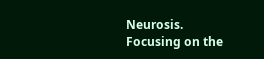Neurosis. Focusing on the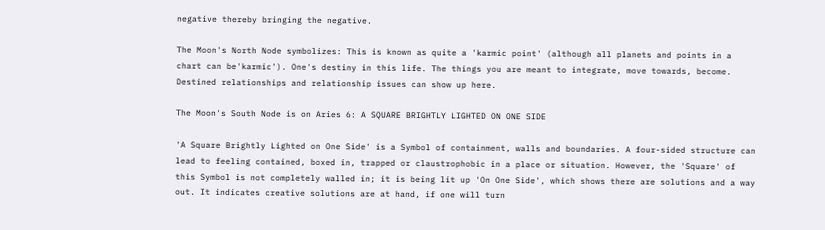negative thereby bringing the negative.

The Moon's North Node symbolizes: This is known as quite a 'karmic point' (although all planets and points in a chart can be'karmic'). One's destiny in this life. The things you are meant to integrate, move towards, become. Destined relationships and relationship issues can show up here.

The Moon's South Node is on Aries 6: A SQUARE BRIGHTLY LIGHTED ON ONE SIDE

'A Square Brightly Lighted on One Side' is a Symbol of containment, walls and boundaries. A four-sided structure can lead to feeling contained, boxed in, trapped or claustrophobic in a place or situation. However, the 'Square' of this Symbol is not completely walled in; it is being lit up 'On One Side', which shows there are solutions and a way out. It indicates creative solutions are at hand, if one will turn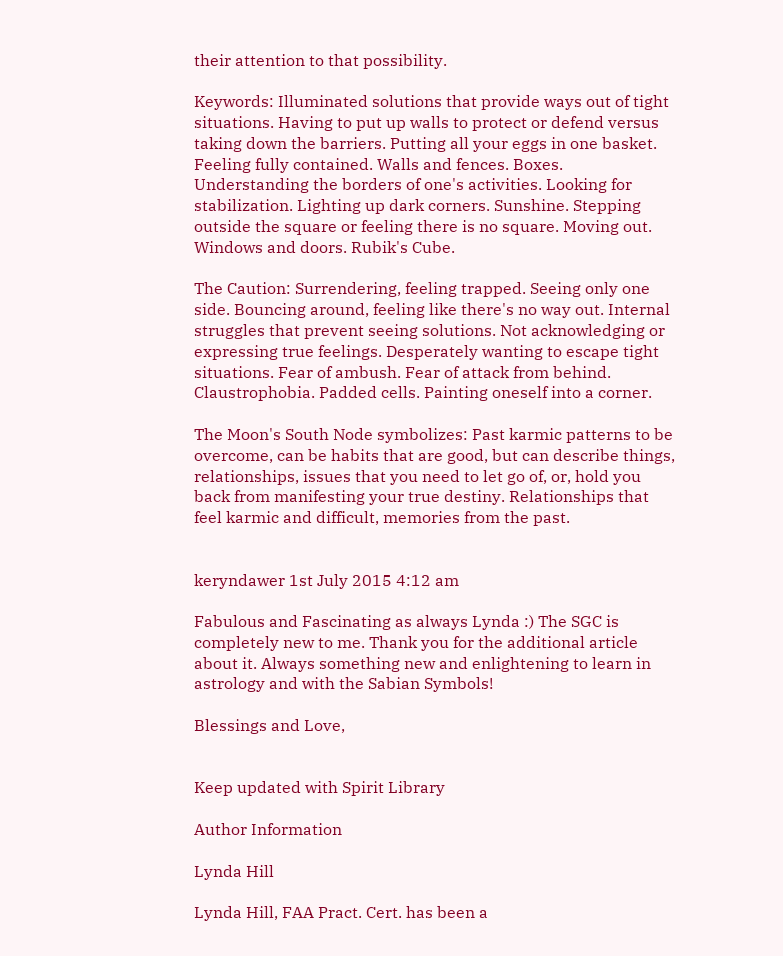their attention to that possibility.

Keywords: Illuminated solutions that provide ways out of tight situations. Having to put up walls to protect or defend versus taking down the barriers. Putting all your eggs in one basket. Feeling fully contained. Walls and fences. Boxes. Understanding the borders of one's activities. Looking for stabilization. Lighting up dark corners. Sunshine. Stepping outside the square or feeling there is no square. Moving out. Windows and doors. Rubik's Cube.

The Caution: Surrendering, feeling trapped. Seeing only one side. Bouncing around, feeling like there's no way out. Internal struggles that prevent seeing solutions. Not acknowledging or expressing true feelings. Desperately wanting to escape tight situations. Fear of ambush. Fear of attack from behind. Claustrophobia. Padded cells. Painting oneself into a corner.

The Moon's South Node symbolizes: Past karmic patterns to be overcome, can be habits that are good, but can describe things, relationships, issues that you need to let go of, or, hold you back from manifesting your true destiny. Relationships that feel karmic and difficult, memories from the past.


keryndawer 1st July 2015 4:12 am

Fabulous and Fascinating as always Lynda :) The SGC is completely new to me. Thank you for the additional article about it. Always something new and enlightening to learn in astrology and with the Sabian Symbols!

Blessings and Love,


Keep updated with Spirit Library

Author Information

Lynda Hill

Lynda Hill, FAA Pract. Cert. has been a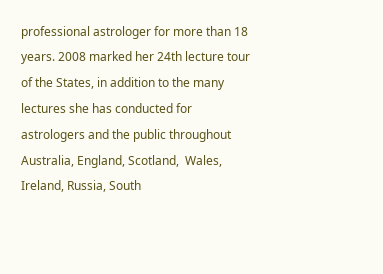professional astrologer for more than 18 years. 2008 marked her 24th lecture tour of the States, in addition to the many lectures she has conducted for astrologers and the public throughout Australia, England, Scotland,  Wales, Ireland, Russia, South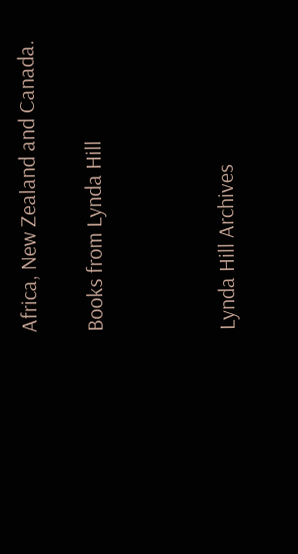Africa, New Zealand and Canada.

Books from Lynda Hill



Lynda Hill Archives